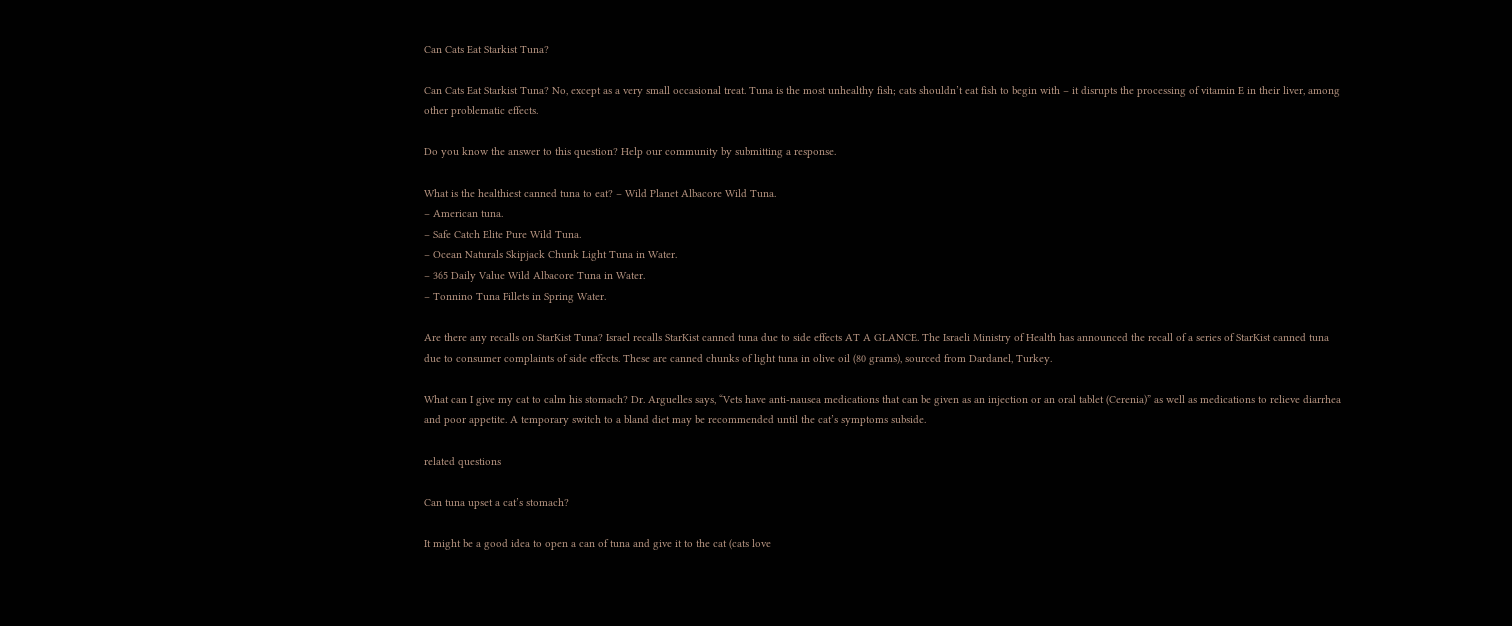Can Cats Eat Starkist Tuna?

Can Cats Eat Starkist Tuna? No, except as a very small occasional treat. Tuna is the most unhealthy fish; cats shouldn’t eat fish to begin with – it disrupts the processing of vitamin E in their liver, among other problematic effects.

Do you know the answer to this question? Help our community by submitting a response.

What is the healthiest canned tuna to eat? – Wild Planet Albacore Wild Tuna.
– American tuna.
– Safe Catch Elite Pure Wild Tuna.
– Ocean Naturals Skipjack Chunk Light Tuna in Water.
– 365 Daily Value Wild Albacore Tuna in Water.
– Tonnino Tuna Fillets in Spring Water.

Are there any recalls on StarKist Tuna? Israel recalls StarKist canned tuna due to side effects AT A GLANCE. The Israeli Ministry of Health has announced the recall of a series of StarKist canned tuna due to consumer complaints of side effects. These are canned chunks of light tuna in olive oil (80 grams), sourced from Dardanel, Turkey.

What can I give my cat to calm his stomach? Dr. Arguelles says, “Vets have anti-nausea medications that can be given as an injection or an oral tablet (Cerenia)” as well as medications to relieve diarrhea and poor appetite. A temporary switch to a bland diet may be recommended until the cat’s symptoms subside.

related questions

Can tuna upset a cat’s stomach?

It might be a good idea to open a can of tuna and give it to the cat (cats love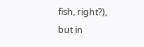fish, right?), but in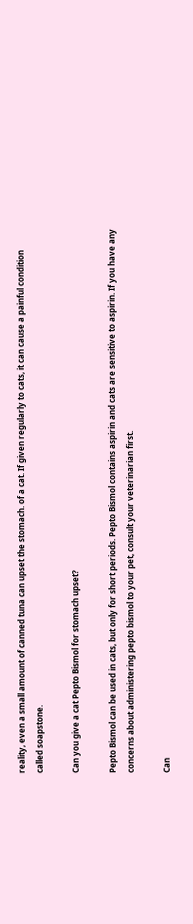reality, even a small amount of canned tuna can upset the stomach. of a cat. If given regularly to cats, it can cause a painful condition called soapstone.

Can you give a cat Pepto Bismol for stomach upset?

Pepto Bismol can be used in cats, but only for short periods. Pepto Bismol contains aspirin and cats are sensitive to aspirin. If you have any concerns about administering pepto bismol to your pet, consult your veterinarian first.

Can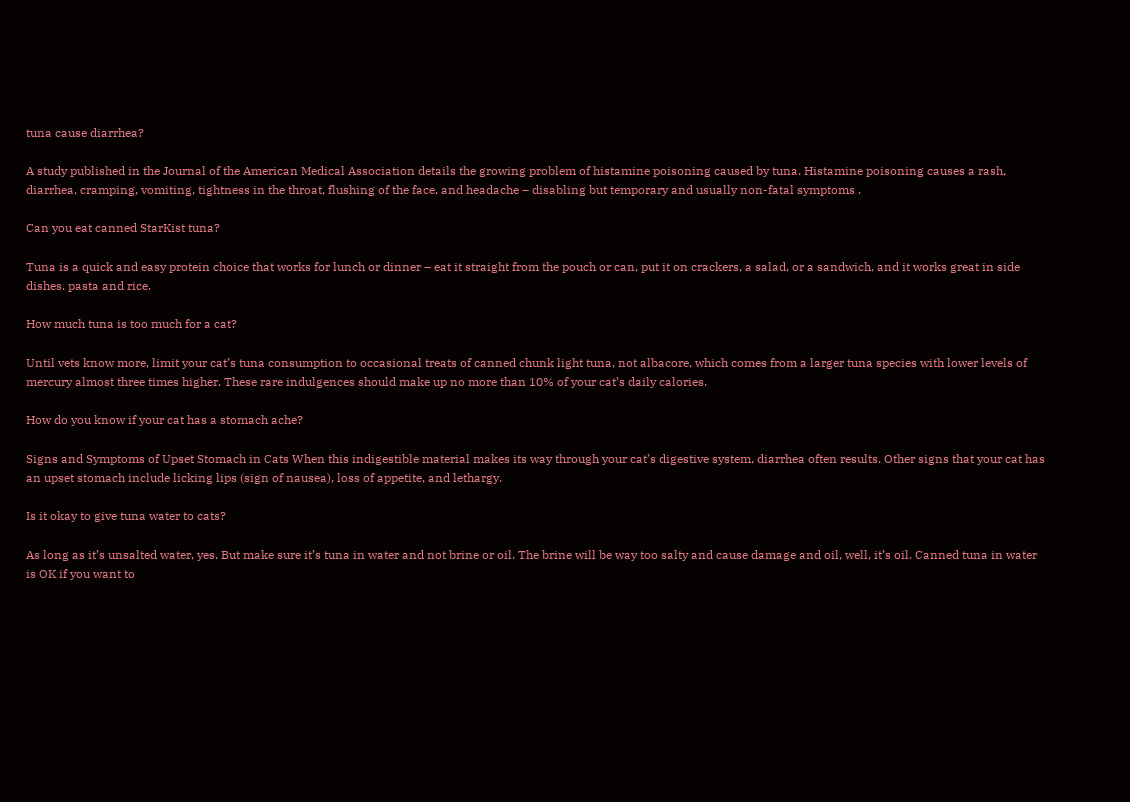tuna cause diarrhea?

A study published in the Journal of the American Medical Association details the growing problem of histamine poisoning caused by tuna. Histamine poisoning causes a rash, diarrhea, cramping, vomiting, tightness in the throat, flushing of the face, and headache – disabling but temporary and usually non-fatal symptoms .

Can you eat canned StarKist tuna?

Tuna is a quick and easy protein choice that works for lunch or dinner – eat it straight from the pouch or can, put it on crackers, a salad, or a sandwich, and it works great in side dishes. pasta and rice.

How much tuna is too much for a cat?

Until vets know more, limit your cat’s tuna consumption to occasional treats of canned chunk light tuna, not albacore, which comes from a larger tuna species with lower levels of mercury almost three times higher. These rare indulgences should make up no more than 10% of your cat’s daily calories.

How do you know if your cat has a stomach ache?

Signs and Symptoms of Upset Stomach in Cats When this indigestible material makes its way through your cat’s digestive system, diarrhea often results. Other signs that your cat has an upset stomach include licking lips (sign of nausea), loss of appetite, and lethargy.

Is it okay to give tuna water to cats?

As long as it’s unsalted water, yes. But make sure it’s tuna in water and not brine or oil. The brine will be way too salty and cause damage and oil, well, it’s oil. Canned tuna in water is OK if you want to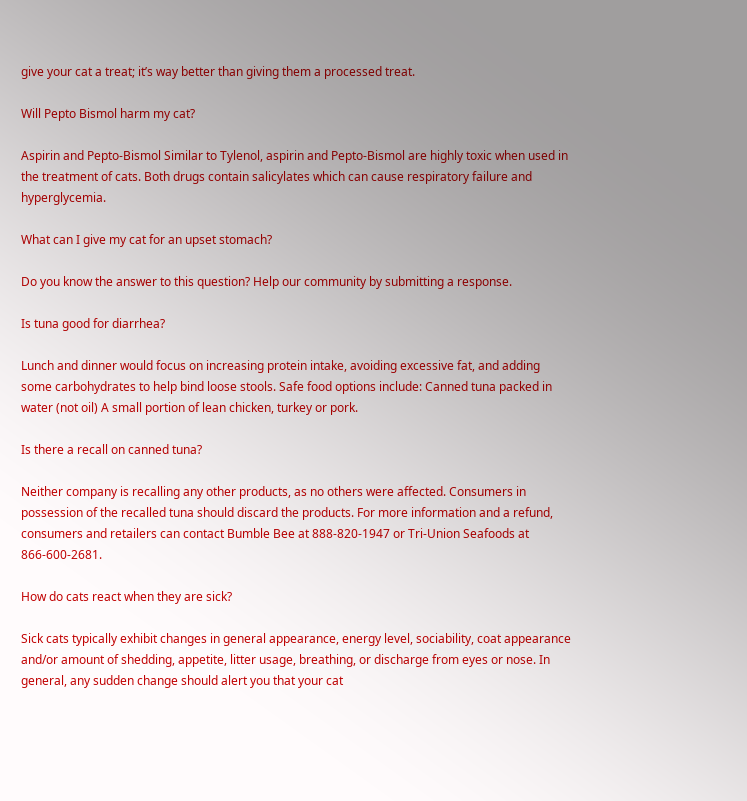give your cat a treat; it’s way better than giving them a processed treat.

Will Pepto Bismol harm my cat?

Aspirin and Pepto-Bismol Similar to Tylenol, aspirin and Pepto-Bismol are highly toxic when used in the treatment of cats. Both drugs contain salicylates which can cause respiratory failure and hyperglycemia.

What can I give my cat for an upset stomach?

Do you know the answer to this question? Help our community by submitting a response.

Is tuna good for diarrhea?

Lunch and dinner would focus on increasing protein intake, avoiding excessive fat, and adding some carbohydrates to help bind loose stools. Safe food options include: Canned tuna packed in water (not oil) A small portion of lean chicken, turkey or pork.

Is there a recall on canned tuna?

Neither company is recalling any other products, as no others were affected. Consumers in possession of the recalled tuna should discard the products. For more information and a refund, consumers and retailers can contact Bumble Bee at 888-820-1947 or Tri-Union Seafoods at 866-600-2681.

How do cats react when they are sick?

Sick cats typically exhibit changes in general appearance, energy level, sociability, coat appearance and/or amount of shedding, appetite, litter usage, breathing, or discharge from eyes or nose. In general, any sudden change should alert you that your cat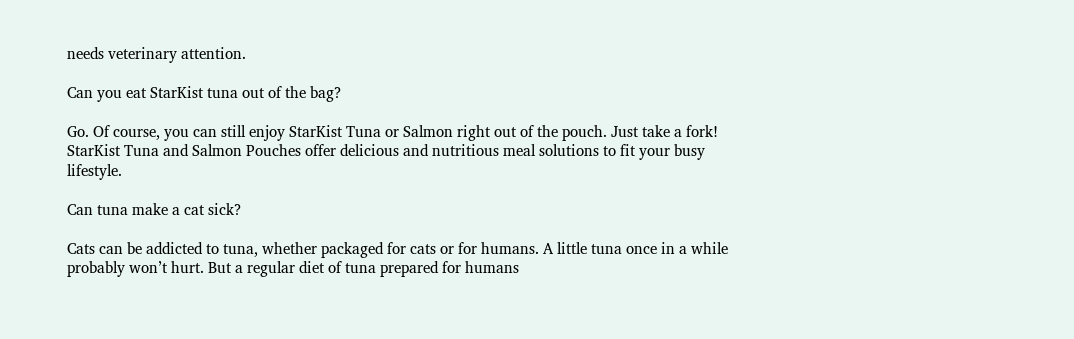needs veterinary attention.

Can you eat StarKist tuna out of the bag?

Go. Of course, you can still enjoy StarKist Tuna or Salmon right out of the pouch. Just take a fork! StarKist Tuna and Salmon Pouches offer delicious and nutritious meal solutions to fit your busy lifestyle.

Can tuna make a cat sick?

Cats can be addicted to tuna, whether packaged for cats or for humans. A little tuna once in a while probably won’t hurt. But a regular diet of tuna prepared for humans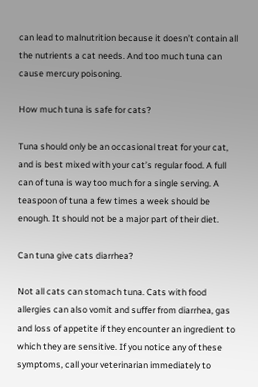can lead to malnutrition because it doesn’t contain all the nutrients a cat needs. And too much tuna can cause mercury poisoning.

How much tuna is safe for cats?

Tuna should only be an occasional treat for your cat, and is best mixed with your cat’s regular food. A full can of tuna is way too much for a single serving. A teaspoon of tuna a few times a week should be enough. It should not be a major part of their diet.

Can tuna give cats diarrhea?

Not all cats can stomach tuna. Cats with food allergies can also vomit and suffer from diarrhea, gas and loss of appetite if they encounter an ingredient to which they are sensitive. If you notice any of these symptoms, call your veterinarian immediately to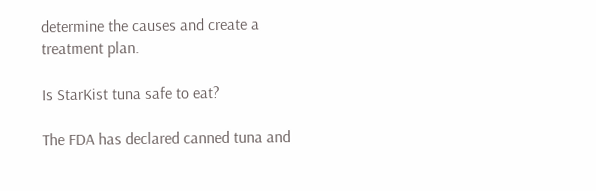determine the causes and create a treatment plan.

Is StarKist tuna safe to eat?

The FDA has declared canned tuna and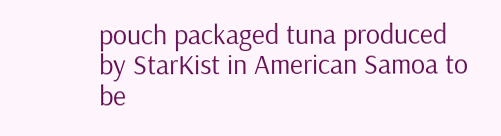pouch packaged tuna produced by StarKist in American Samoa to be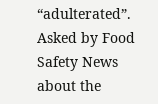“adulterated”. Asked by Food Safety News about the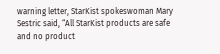warning letter, StarKist spokeswoman Mary Sestric said, “All StarKist products are safe and no product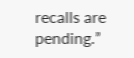recalls are pending.”